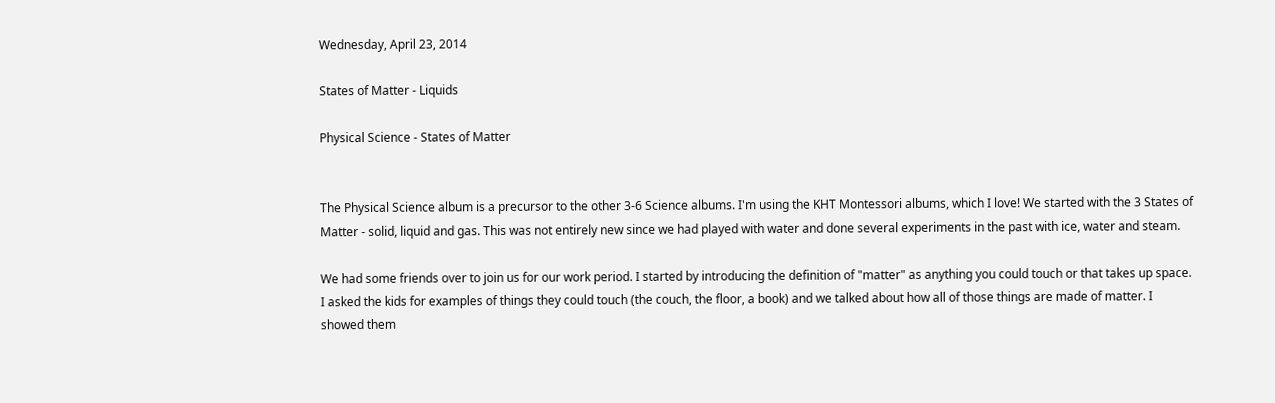Wednesday, April 23, 2014

States of Matter - Liquids

Physical Science - States of Matter


The Physical Science album is a precursor to the other 3-6 Science albums. I'm using the KHT Montessori albums, which I love! We started with the 3 States of Matter - solid, liquid and gas. This was not entirely new since we had played with water and done several experiments in the past with ice, water and steam.

We had some friends over to join us for our work period. I started by introducing the definition of "matter" as anything you could touch or that takes up space. I asked the kids for examples of things they could touch (the couch, the floor, a book) and we talked about how all of those things are made of matter. I showed them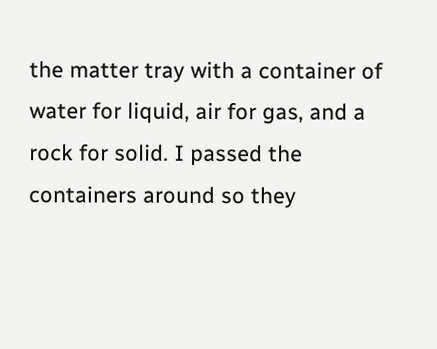the matter tray with a container of water for liquid, air for gas, and a rock for solid. I passed the containers around so they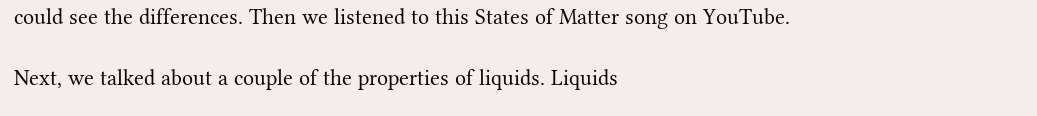could see the differences. Then we listened to this States of Matter song on YouTube.

Next, we talked about a couple of the properties of liquids. Liquids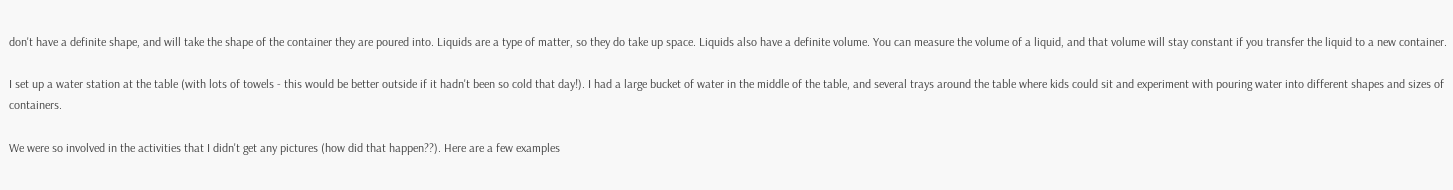don't have a definite shape, and will take the shape of the container they are poured into. Liquids are a type of matter, so they do take up space. Liquids also have a definite volume. You can measure the volume of a liquid, and that volume will stay constant if you transfer the liquid to a new container.

I set up a water station at the table (with lots of towels - this would be better outside if it hadn't been so cold that day!). I had a large bucket of water in the middle of the table, and several trays around the table where kids could sit and experiment with pouring water into different shapes and sizes of containers.

We were so involved in the activities that I didn't get any pictures (how did that happen??). Here are a few examples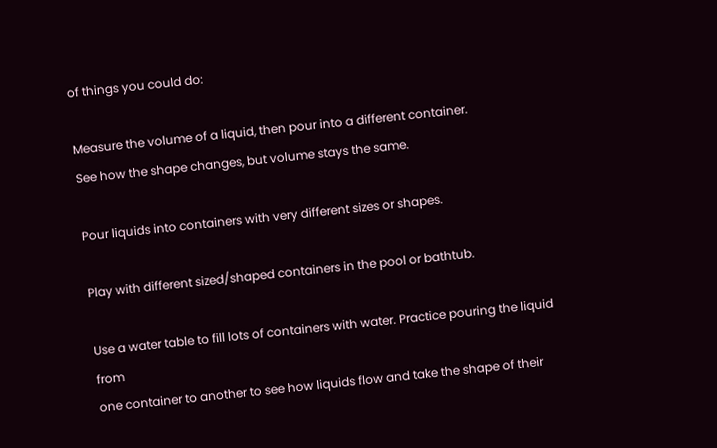of things you could do:

Measure the volume of a liquid, then pour into a different container.
See how the shape changes, but volume stays the same.

Pour liquids into containers with very different sizes or shapes.

Play with different sized/shaped containers in the pool or bathtub.

Use a water table to fill lots of containers with water. Practice pouring the liquid from
one container to another to see how liquids flow and take the shape of their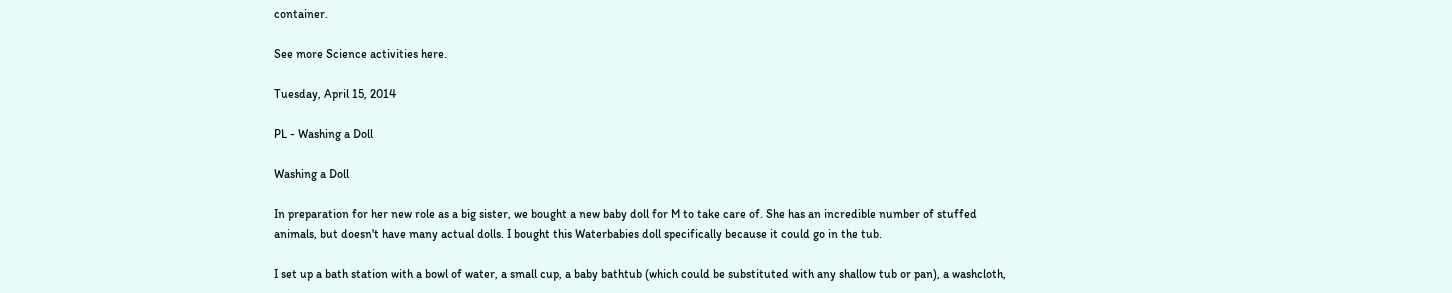container.

See more Science activities here.

Tuesday, April 15, 2014

PL - Washing a Doll

Washing a Doll

In preparation for her new role as a big sister, we bought a new baby doll for M to take care of. She has an incredible number of stuffed animals, but doesn't have many actual dolls. I bought this Waterbabies doll specifically because it could go in the tub.

I set up a bath station with a bowl of water, a small cup, a baby bathtub (which could be substituted with any shallow tub or pan), a washcloth,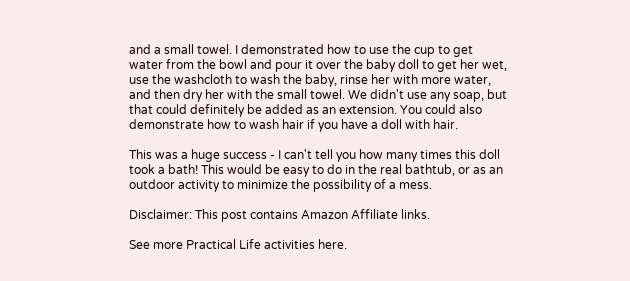and a small towel. I demonstrated how to use the cup to get water from the bowl and pour it over the baby doll to get her wet, use the washcloth to wash the baby, rinse her with more water, and then dry her with the small towel. We didn't use any soap, but that could definitely be added as an extension. You could also demonstrate how to wash hair if you have a doll with hair.

This was a huge success - I can't tell you how many times this doll took a bath! This would be easy to do in the real bathtub, or as an outdoor activity to minimize the possibility of a mess.

Disclaimer: This post contains Amazon Affiliate links.

See more Practical Life activities here.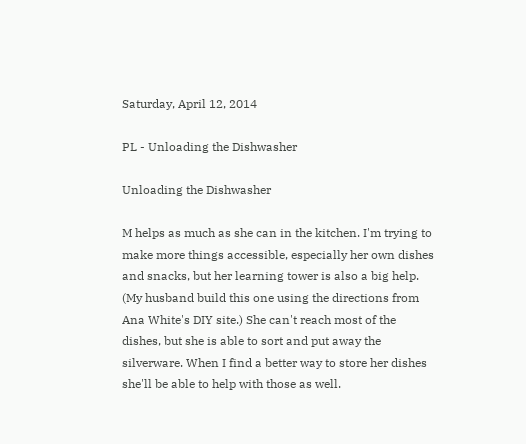Saturday, April 12, 2014

PL - Unloading the Dishwasher

Unloading the Dishwasher

M helps as much as she can in the kitchen. I'm trying to make more things accessible, especially her own dishes and snacks, but her learning tower is also a big help. (My husband build this one using the directions from Ana White's DIY site.) She can't reach most of the dishes, but she is able to sort and put away the silverware. When I find a better way to store her dishes she'll be able to help with those as well.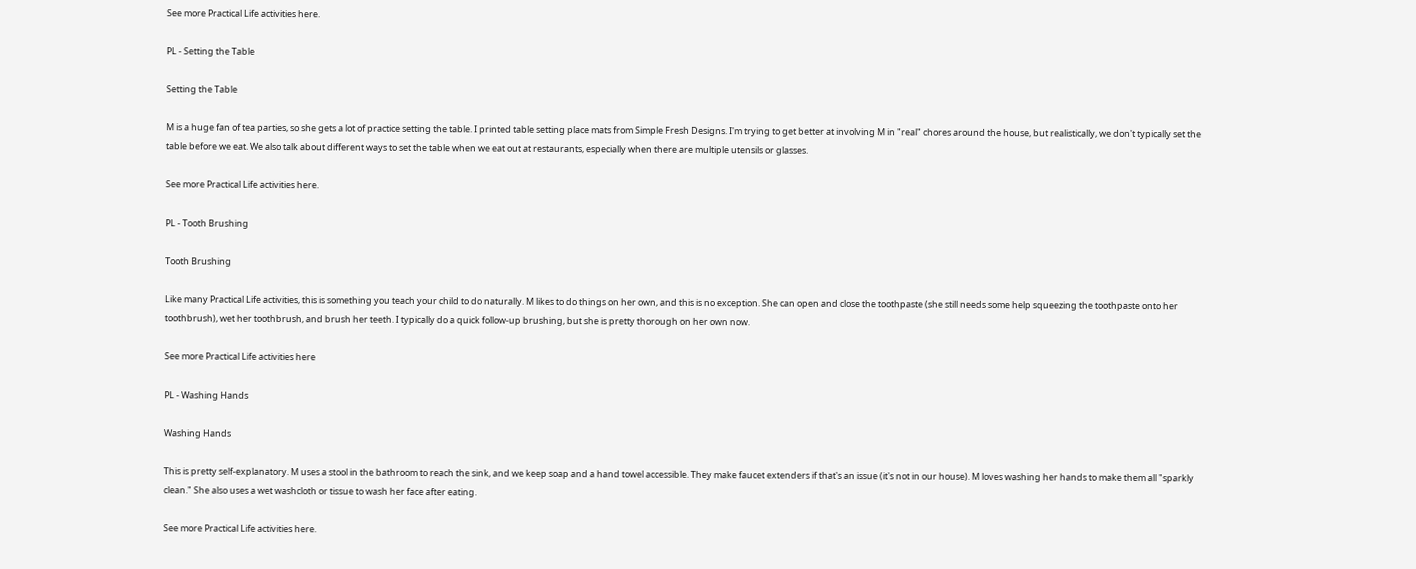See more Practical Life activities here.

PL - Setting the Table

Setting the Table

M is a huge fan of tea parties, so she gets a lot of practice setting the table. I printed table setting place mats from Simple Fresh Designs. I'm trying to get better at involving M in "real" chores around the house, but realistically, we don't typically set the table before we eat. We also talk about different ways to set the table when we eat out at restaurants, especially when there are multiple utensils or glasses.

See more Practical Life activities here.

PL - Tooth Brushing

Tooth Brushing

Like many Practical Life activities, this is something you teach your child to do naturally. M likes to do things on her own, and this is no exception. She can open and close the toothpaste (she still needs some help squeezing the toothpaste onto her toothbrush), wet her toothbrush, and brush her teeth. I typically do a quick follow-up brushing, but she is pretty thorough on her own now.

See more Practical Life activities here

PL - Washing Hands

Washing Hands

This is pretty self-explanatory. M uses a stool in the bathroom to reach the sink, and we keep soap and a hand towel accessible. They make faucet extenders if that's an issue (it's not in our house). M loves washing her hands to make them all "sparkly clean." She also uses a wet washcloth or tissue to wash her face after eating.

See more Practical Life activities here.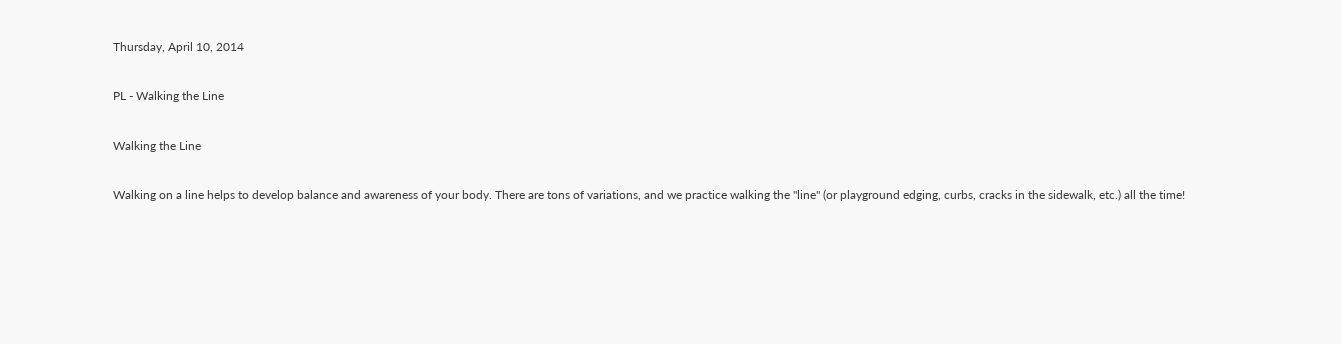Thursday, April 10, 2014

PL - Walking the Line

Walking the Line

Walking on a line helps to develop balance and awareness of your body. There are tons of variations, and we practice walking the "line" (or playground edging, curbs, cracks in the sidewalk, etc.) all the time!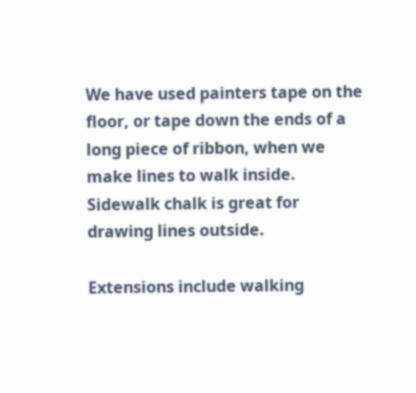We have used painters tape on the floor, or tape down the ends of a long piece of ribbon, when we make lines to walk inside. Sidewalk chalk is great for drawing lines outside.

Extensions include walking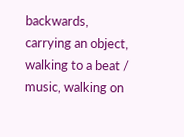backwards, carrying an object, walking to a beat / music, walking on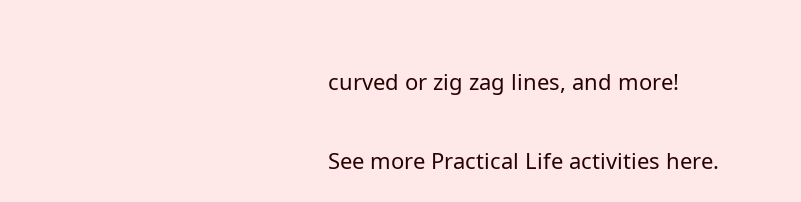curved or zig zag lines, and more!

See more Practical Life activities here.